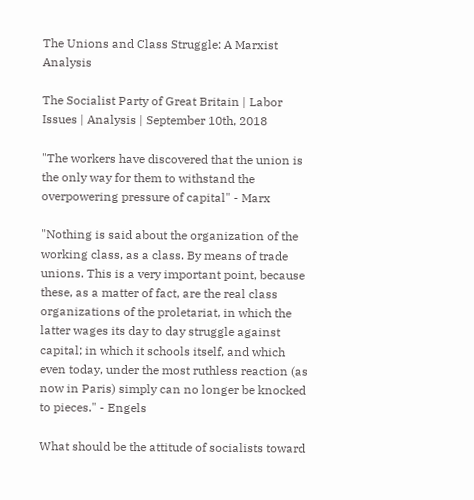The Unions and Class Struggle: A Marxist Analysis

The Socialist Party of Great Britain | Labor Issues | Analysis | September 10th, 2018

"The workers have discovered that the union is the only way for them to withstand the overpowering pressure of capital" - Marx

"Nothing is said about the organization of the working class, as a class. By means of trade unions. This is a very important point, because these, as a matter of fact, are the real class organizations of the proletariat, in which the latter wages its day to day struggle against capital; in which it schools itself, and which even today, under the most ruthless reaction (as now in Paris) simply can no longer be knocked to pieces." - Engels

What should be the attitude of socialists toward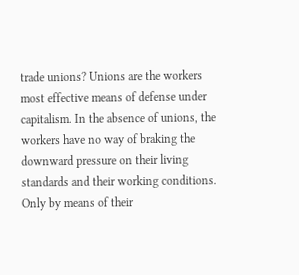trade unions? Unions are the workers most effective means of defense under capitalism. In the absence of unions, the workers have no way of braking the downward pressure on their living standards and their working conditions. Only by means of their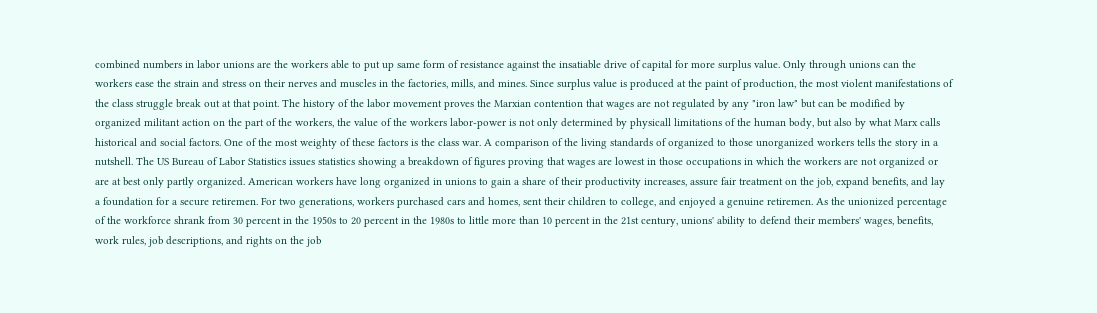combined numbers in labor unions are the workers able to put up same form of resistance against the insatiable drive of capital for more surplus value. Only through unions can the workers ease the strain and stress on their nerves and muscles in the factories, mills, and mines. Since surplus value is produced at the paint of production, the most violent manifestations of the class struggle break out at that point. The history of the labor movement proves the Marxian contention that wages are not regulated by any "iron law" but can be modified by organized militant action on the part of the workers, the value of the workers labor-power is not only determined by physicall limitations of the human body, but also by what Marx calls historical and social factors. One of the most weighty of these factors is the class war. A comparison of the living standards of organized to those unorganized workers tells the story in a nutshell. The US Bureau of Labor Statistics issues statistics showing a breakdown of figures proving that wages are lowest in those occupations in which the workers are not organized or are at best only partly organized. American workers have long organized in unions to gain a share of their productivity increases, assure fair treatment on the job, expand benefits, and lay a foundation for a secure retiremen. For two generations, workers purchased cars and homes, sent their children to college, and enjoyed a genuine retiremen. As the unionized percentage of the workforce shrank from 30 percent in the 1950s to 20 percent in the 1980s to little more than 10 percent in the 21st century, unions' ability to defend their members' wages, benefits, work rules, job descriptions, and rights on the job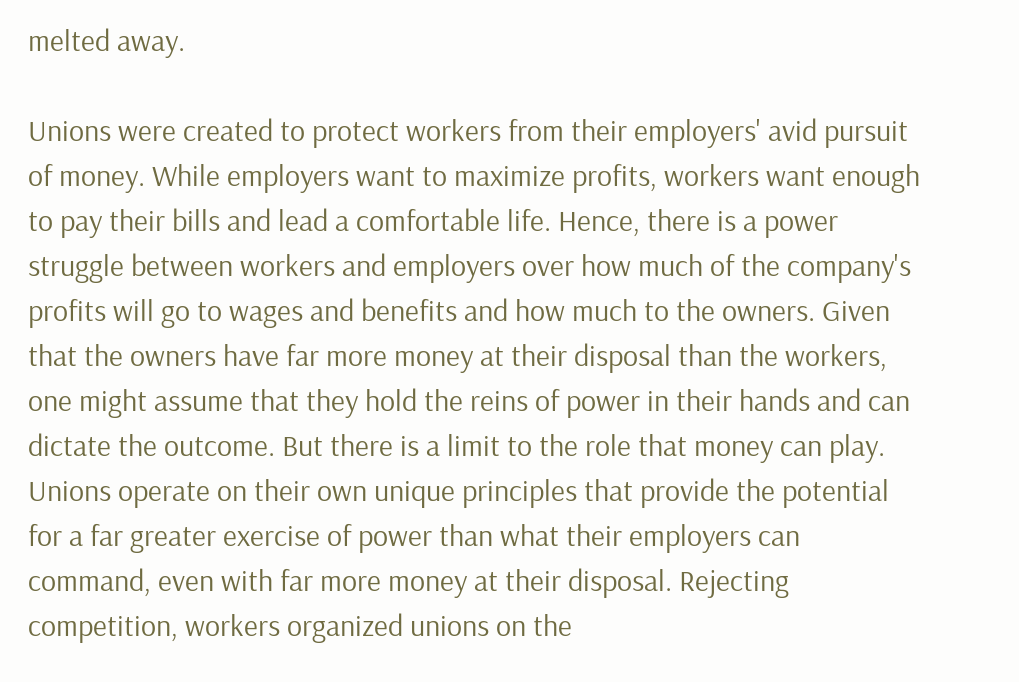melted away.

Unions were created to protect workers from their employers' avid pursuit of money. While employers want to maximize profits, workers want enough to pay their bills and lead a comfortable life. Hence, there is a power struggle between workers and employers over how much of the company's profits will go to wages and benefits and how much to the owners. Given that the owners have far more money at their disposal than the workers, one might assume that they hold the reins of power in their hands and can dictate the outcome. But there is a limit to the role that money can play. Unions operate on their own unique principles that provide the potential for a far greater exercise of power than what their employers can command, even with far more money at their disposal. Rejecting competition, workers organized unions on the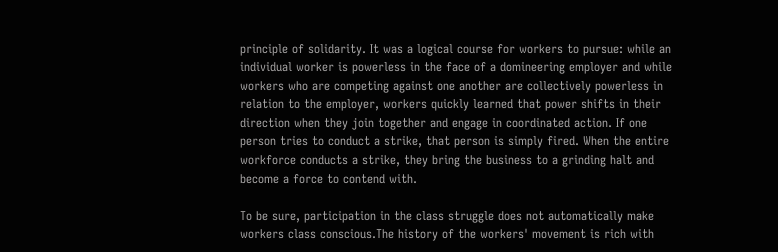principle of solidarity. It was a logical course for workers to pursue: while an individual worker is powerless in the face of a domineering employer and while workers who are competing against one another are collectively powerless in relation to the employer, workers quickly learned that power shifts in their direction when they join together and engage in coordinated action. If one person tries to conduct a strike, that person is simply fired. When the entire workforce conducts a strike, they bring the business to a grinding halt and become a force to contend with.

To be sure, participation in the class struggle does not automatically make workers class conscious.The history of the workers' movement is rich with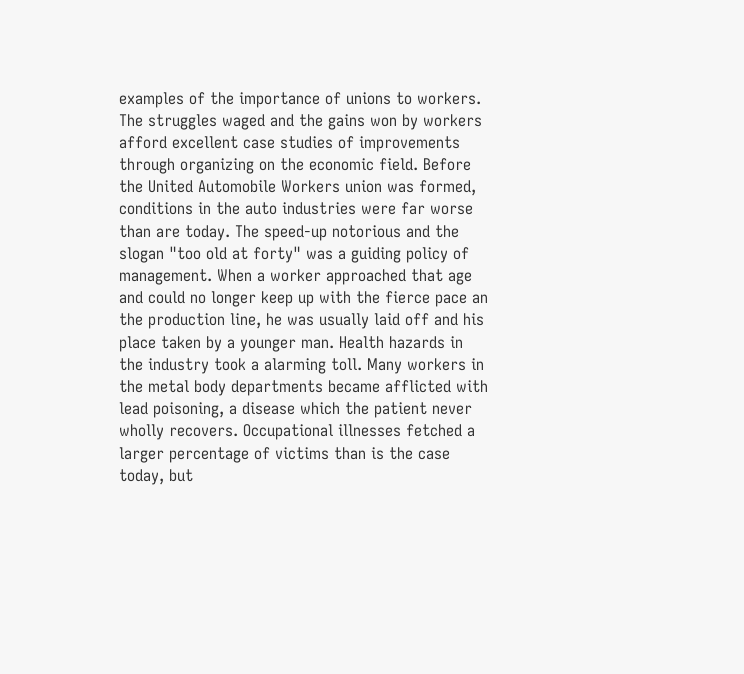examples of the importance of unions to workers. The struggles waged and the gains won by workers afford excellent case studies of improvements through organizing on the economic field. Before the United Automobile Workers union was formed, conditions in the auto industries were far worse than are today. The speed-up notorious and the slogan "too old at forty" was a guiding policy of management. When a worker approached that age and could no longer keep up with the fierce pace an the production line, he was usually laid off and his place taken by a younger man. Health hazards in the industry took a alarming toll. Many workers in the metal body departments became afflicted with lead poisoning, a disease which the patient never wholly recovers. Occupational illnesses fetched a larger percentage of victims than is the case today, but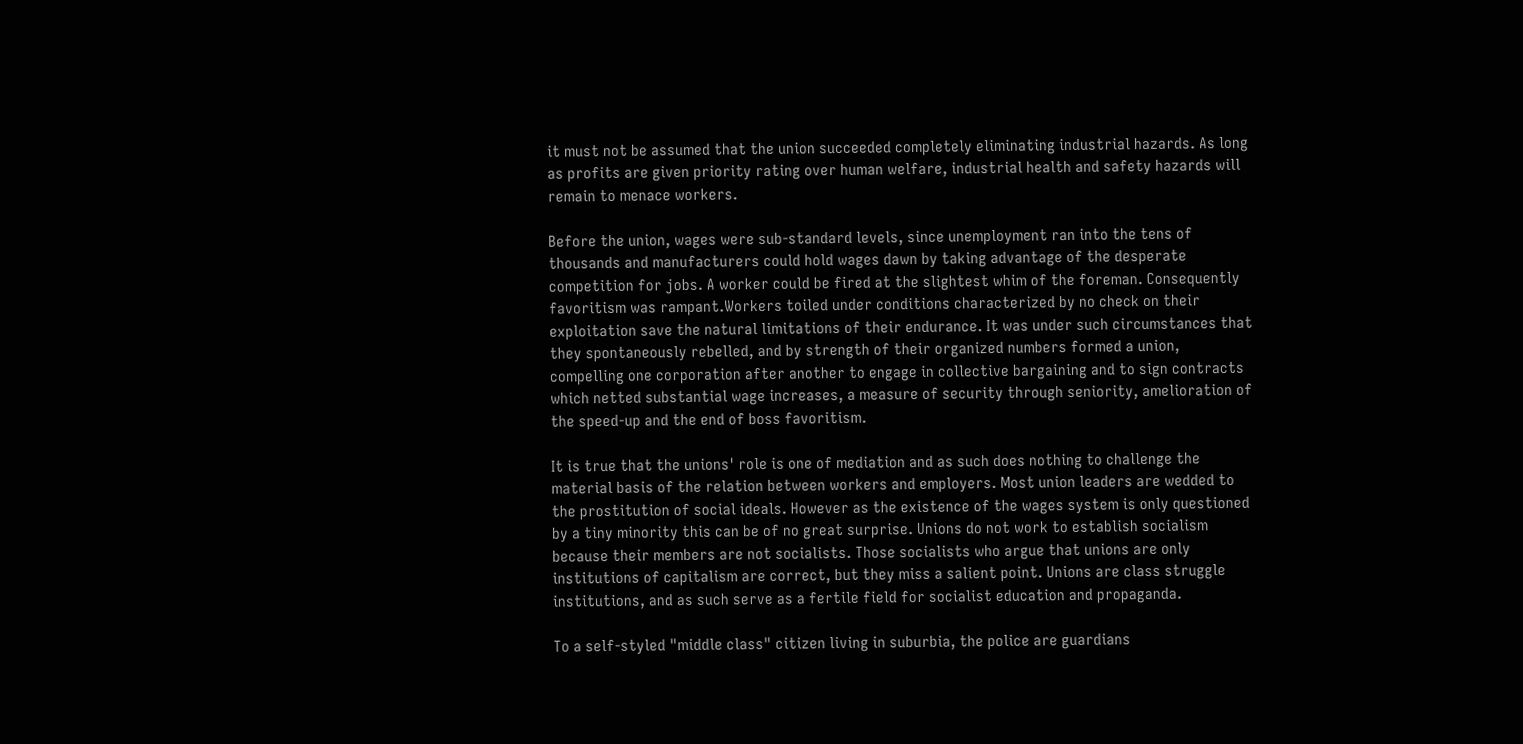it must not be assumed that the union succeeded completely eliminating industrial hazards. As long as profits are given priority rating over human welfare, industrial health and safety hazards will remain to menace workers.

Before the union, wages were sub-standard levels, since unemployment ran into the tens of thousands and manufacturers could hold wages dawn by taking advantage of the desperate competition for jobs. A worker could be fired at the slightest whim of the foreman. Consequently favoritism was rampant.Workers toiled under conditions characterized by no check on their exploitation save the natural limitations of their endurance. It was under such circumstances that they spontaneously rebelled, and by strength of their organized numbers formed a union, compelling one corporation after another to engage in collective bargaining and to sign contracts which netted substantial wage increases, a measure of security through seniority, amelioration of the speed-up and the end of boss favoritism.

It is true that the unions' role is one of mediation and as such does nothing to challenge the material basis of the relation between workers and employers. Most union leaders are wedded to the prostitution of social ideals. However as the existence of the wages system is only questioned by a tiny minority this can be of no great surprise. Unions do not work to establish socialism because their members are not socialists. Those socialists who argue that unions are only institutions of capitalism are correct, but they miss a salient point. Unions are class struggle institutions, and as such serve as a fertile field for socialist education and propaganda.

To a self-styled "middle class" citizen living in suburbia, the police are guardians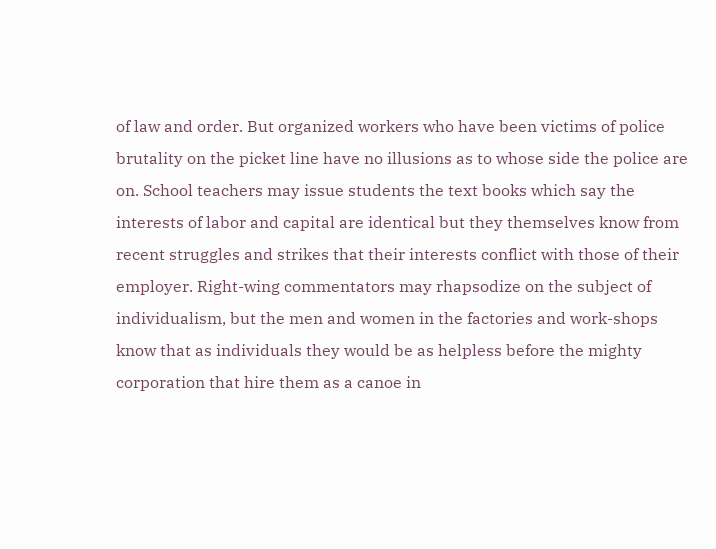of law and order. But organized workers who have been victims of police brutality on the picket line have no illusions as to whose side the police are on. School teachers may issue students the text books which say the interests of labor and capital are identical but they themselves know from recent struggles and strikes that their interests conflict with those of their employer. Right-wing commentators may rhapsodize on the subject of individualism, but the men and women in the factories and work-shops know that as individuals they would be as helpless before the mighty corporation that hire them as a canoe in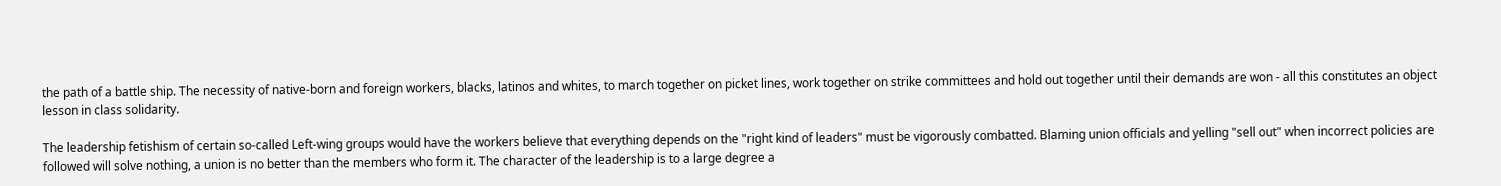the path of a battle ship. The necessity of native-born and foreign workers, blacks, latinos and whites, to march together on picket lines, work together on strike committees and hold out together until their demands are won - all this constitutes an object lesson in class solidarity.

The leadership fetishism of certain so-called Left-wing groups would have the workers believe that everything depends on the "right kind of leaders" must be vigorously combatted. Blaming union officials and yelling "sell out" when incorrect policies are followed will solve nothing, a union is no better than the members who form it. The character of the leadership is to a large degree a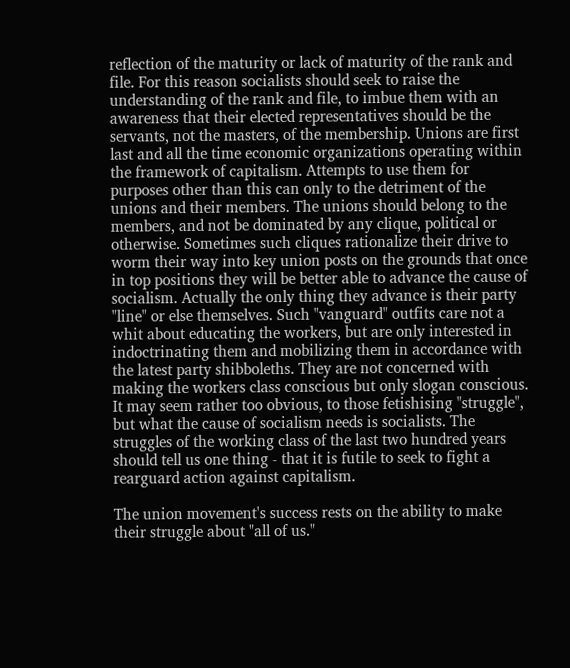reflection of the maturity or lack of maturity of the rank and file. For this reason socialists should seek to raise the understanding of the rank and file, to imbue them with an awareness that their elected representatives should be the servants, not the masters, of the membership. Unions are first last and all the time economic organizations operating within the framework of capitalism. Attempts to use them for purposes other than this can only to the detriment of the unions and their members. The unions should belong to the members, and not be dominated by any clique, political or otherwise. Sometimes such cliques rationalize their drive to worm their way into key union posts on the grounds that once in top positions they will be better able to advance the cause of socialism. Actually the only thing they advance is their party "line" or else themselves. Such "vanguard" outfits care not a whit about educating the workers, but are only interested in indoctrinating them and mobilizing them in accordance with the latest party shibboleths. They are not concerned with making the workers class conscious but only slogan conscious. It may seem rather too obvious, to those fetishising "struggle", but what the cause of socialism needs is socialists. The struggles of the working class of the last two hundred years should tell us one thing - that it is futile to seek to fight a rearguard action against capitalism.

The union movement's success rests on the ability to make their struggle about "all of us."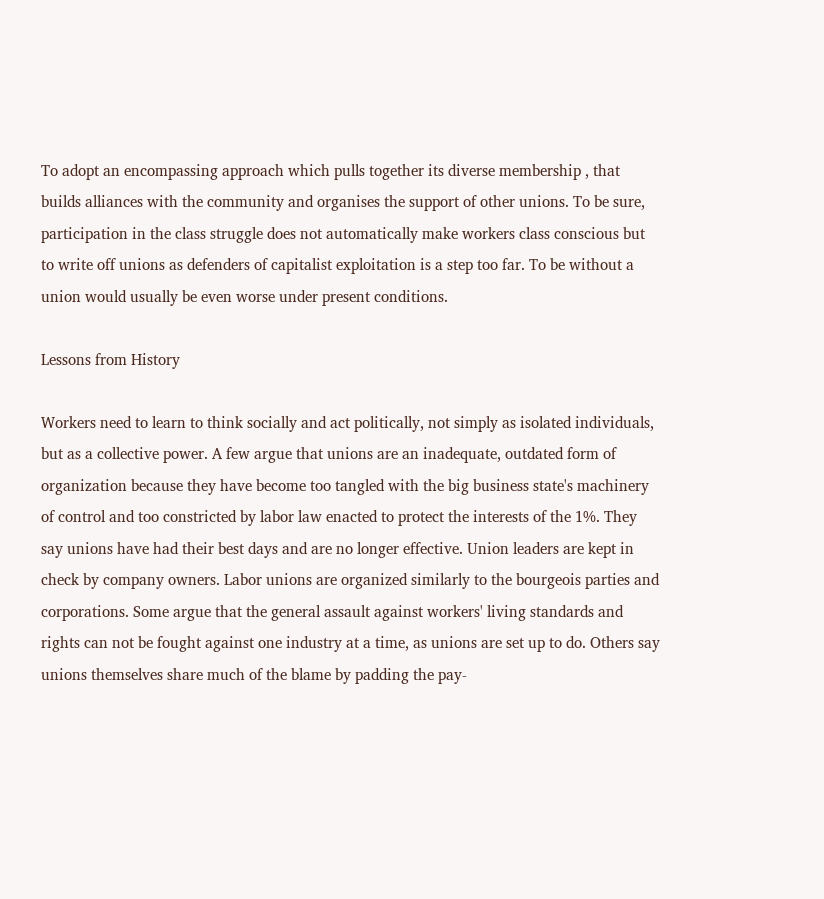To adopt an encompassing approach which pulls together its diverse membership , that builds alliances with the community and organises the support of other unions. To be sure, participation in the class struggle does not automatically make workers class conscious but to write off unions as defenders of capitalist exploitation is a step too far. To be without a union would usually be even worse under present conditions.

Lessons from History

Workers need to learn to think socially and act politically, not simply as isolated individuals, but as a collective power. A few argue that unions are an inadequate, outdated form of organization because they have become too tangled with the big business state's machinery of control and too constricted by labor law enacted to protect the interests of the 1%. They say unions have had their best days and are no longer effective. Union leaders are kept in check by company owners. Labor unions are organized similarly to the bourgeois parties and corporations. Some argue that the general assault against workers' living standards and rights can not be fought against one industry at a time, as unions are set up to do. Others say unions themselves share much of the blame by padding the pay-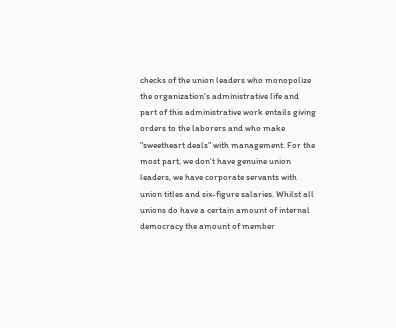checks of the union leaders who monopolize the organization's administrative life and part of this administrative work entails giving orders to the laborers and who make "sweetheart deals" with management. For the most part, we don't have genuine union leaders, we have corporate servants with union titles and six-figure salaries. Whilst all unions do have a certain amount of internal democracy the amount of member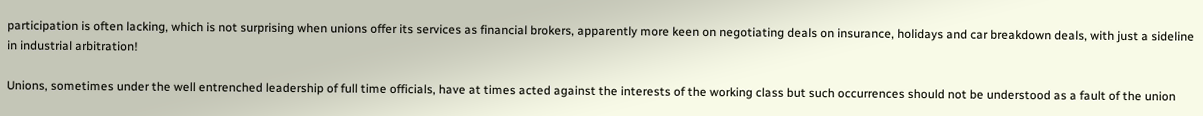participation is often lacking, which is not surprising when unions offer its services as financial brokers, apparently more keen on negotiating deals on insurance, holidays and car breakdown deals, with just a sideline in industrial arbitration!

Unions, sometimes under the well entrenched leadership of full time officials, have at times acted against the interests of the working class but such occurrences should not be understood as a fault of the union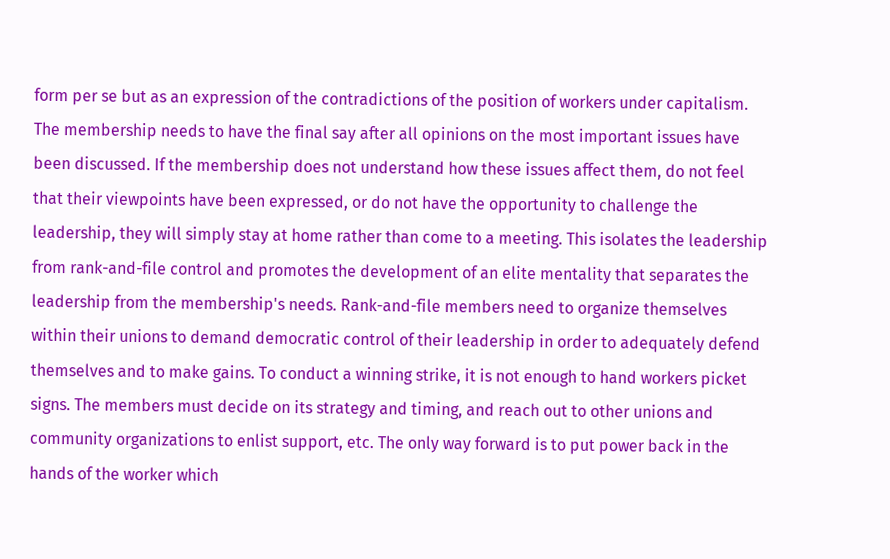form per se but as an expression of the contradictions of the position of workers under capitalism. The membership needs to have the final say after all opinions on the most important issues have been discussed. If the membership does not understand how these issues affect them, do not feel that their viewpoints have been expressed, or do not have the opportunity to challenge the leadership, they will simply stay at home rather than come to a meeting. This isolates the leadership from rank-and-file control and promotes the development of an elite mentality that separates the leadership from the membership's needs. Rank-and-file members need to organize themselves within their unions to demand democratic control of their leadership in order to adequately defend themselves and to make gains. To conduct a winning strike, it is not enough to hand workers picket signs. The members must decide on its strategy and timing, and reach out to other unions and community organizations to enlist support, etc. The only way forward is to put power back in the hands of the worker which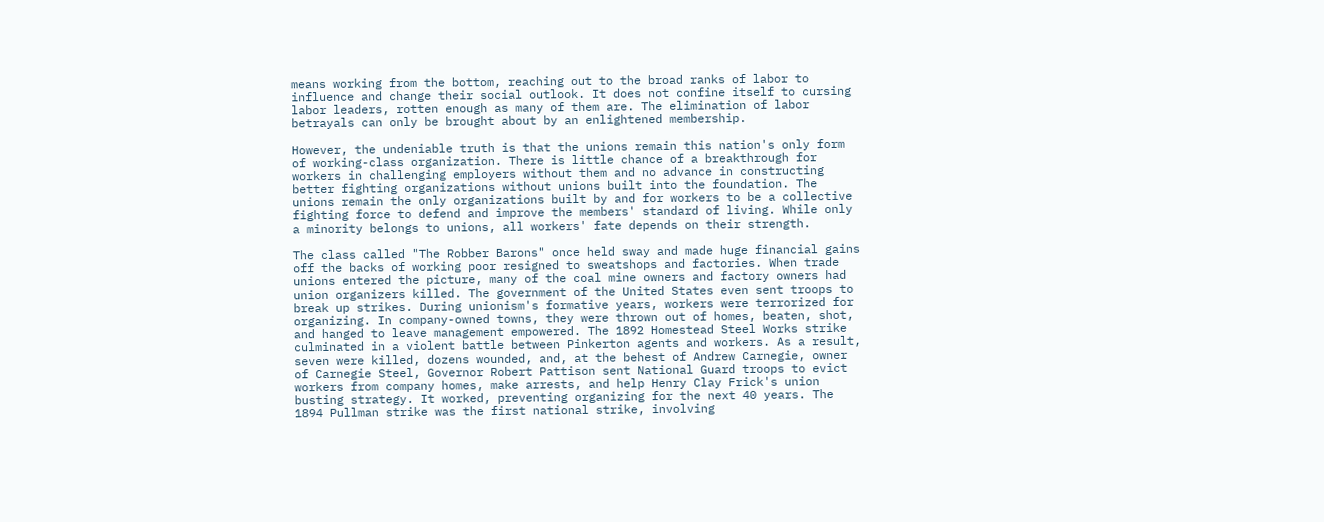means working from the bottom, reaching out to the broad ranks of labor to influence and change their social outlook. It does not confine itself to cursing labor leaders, rotten enough as many of them are. The elimination of labor betrayals can only be brought about by an enlightened membership.

However, the undeniable truth is that the unions remain this nation's only form of working-class organization. There is little chance of a breakthrough for workers in challenging employers without them and no advance in constructing better fighting organizations without unions built into the foundation. The unions remain the only organizations built by and for workers to be a collective fighting force to defend and improve the members' standard of living. While only a minority belongs to unions, all workers' fate depends on their strength.

The class called "The Robber Barons" once held sway and made huge financial gains off the backs of working poor resigned to sweatshops and factories. When trade unions entered the picture, many of the coal mine owners and factory owners had union organizers killed. The government of the United States even sent troops to break up strikes. During unionism's formative years, workers were terrorized for organizing. In company-owned towns, they were thrown out of homes, beaten, shot, and hanged to leave management empowered. The 1892 Homestead Steel Works strike culminated in a violent battle between Pinkerton agents and workers. As a result, seven were killed, dozens wounded, and, at the behest of Andrew Carnegie, owner of Carnegie Steel, Governor Robert Pattison sent National Guard troops to evict workers from company homes, make arrests, and help Henry Clay Frick's union busting strategy. It worked, preventing organizing for the next 40 years. The 1894 Pullman strike was the first national strike, involving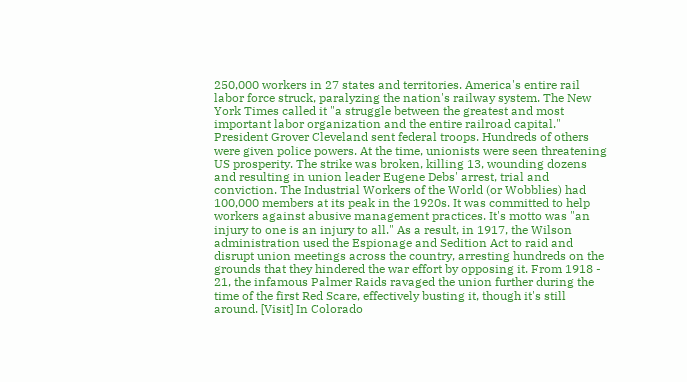250,000 workers in 27 states and territories. America's entire rail labor force struck, paralyzing the nation's railway system. The New York Times called it "a struggle between the greatest and most important labor organization and the entire railroad capital." President Grover Cleveland sent federal troops. Hundreds of others were given police powers. At the time, unionists were seen threatening US prosperity. The strike was broken, killing 13, wounding dozens and resulting in union leader Eugene Debs' arrest, trial and conviction. The Industrial Workers of the World (or Wobblies) had 100,000 members at its peak in the 1920s. It was committed to help workers against abusive management practices. It's motto was "an injury to one is an injury to all." As a result, in 1917, the Wilson administration used the Espionage and Sedition Act to raid and disrupt union meetings across the country, arresting hundreds on the grounds that they hindered the war effort by opposing it. From 1918 - 21, the infamous Palmer Raids ravaged the union further during the time of the first Red Scare, effectively busting it, though it's still around. [Visit] In Colorado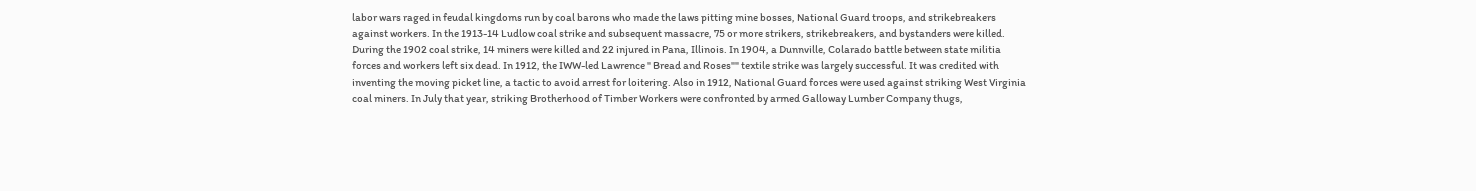labor wars raged in feudal kingdoms run by coal barons who made the laws pitting mine bosses, National Guard troops, and strikebreakers against workers. In the 1913-14 Ludlow coal strike and subsequent massacre, 75 or more strikers, strikebreakers, and bystanders were killed. During the 1902 coal strike, 14 miners were killed and 22 injured in Pana, Illinois. In 1904, a Dunnville, Colarado battle between state militia forces and workers left six dead. In 1912, the IWW-led Lawrence " Bread and Roses"" textile strike was largely successful. It was credited with inventing the moving picket line, a tactic to avoid arrest for loitering. Also in 1912, National Guard forces were used against striking West Virginia coal miners. In July that year, striking Brotherhood of Timber Workers were confronted by armed Galloway Lumber Company thugs,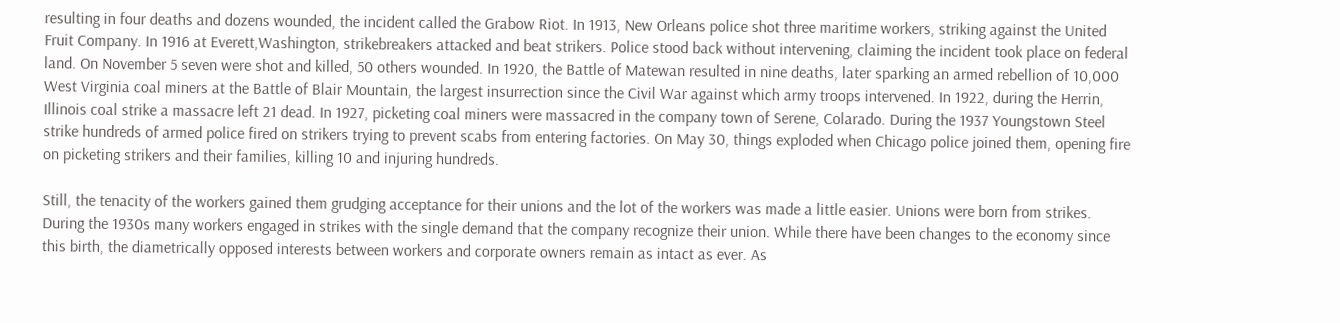resulting in four deaths and dozens wounded, the incident called the Grabow Riot. In 1913, New Orleans police shot three maritime workers, striking against the United Fruit Company. In 1916 at Everett,Washington, strikebreakers attacked and beat strikers. Police stood back without intervening, claiming the incident took place on federal land. On November 5 seven were shot and killed, 50 others wounded. In 1920, the Battle of Matewan resulted in nine deaths, later sparking an armed rebellion of 10,000 West Virginia coal miners at the Battle of Blair Mountain, the largest insurrection since the Civil War against which army troops intervened. In 1922, during the Herrin, Illinois coal strike a massacre left 21 dead. In 1927, picketing coal miners were massacred in the company town of Serene, Colarado. During the 1937 Youngstown Steel strike hundreds of armed police fired on strikers trying to prevent scabs from entering factories. On May 30, things exploded when Chicago police joined them, opening fire on picketing strikers and their families, killing 10 and injuring hundreds.

Still, the tenacity of the workers gained them grudging acceptance for their unions and the lot of the workers was made a little easier. Unions were born from strikes. During the 1930s many workers engaged in strikes with the single demand that the company recognize their union. While there have been changes to the economy since this birth, the diametrically opposed interests between workers and corporate owners remain as intact as ever. As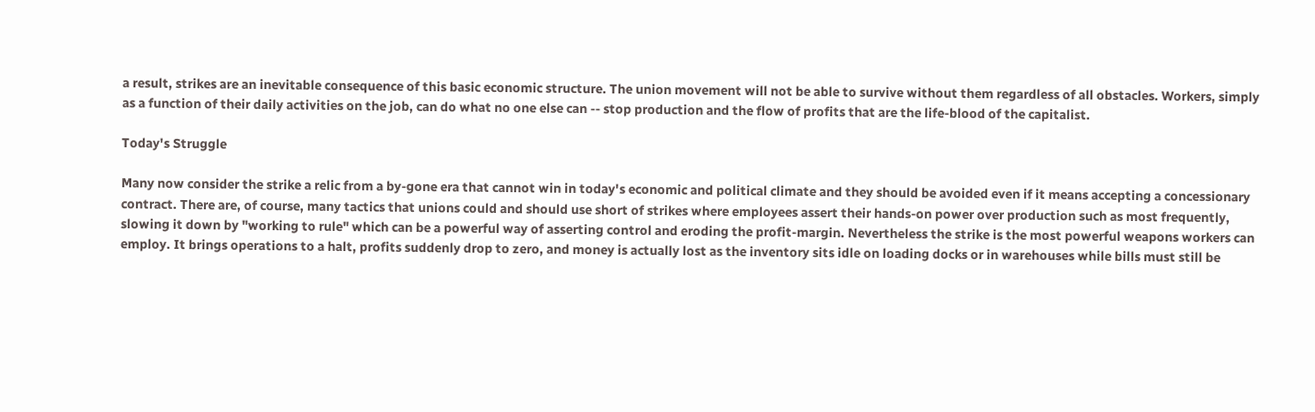a result, strikes are an inevitable consequence of this basic economic structure. The union movement will not be able to survive without them regardless of all obstacles. Workers, simply as a function of their daily activities on the job, can do what no one else can -- stop production and the flow of profits that are the life-blood of the capitalist.

Today's Struggle

Many now consider the strike a relic from a by-gone era that cannot win in today's economic and political climate and they should be avoided even if it means accepting a concessionary contract. There are, of course, many tactics that unions could and should use short of strikes where employees assert their hands-on power over production such as most frequently, slowing it down by "working to rule" which can be a powerful way of asserting control and eroding the profit-margin. Nevertheless the strike is the most powerful weapons workers can employ. It brings operations to a halt, profits suddenly drop to zero, and money is actually lost as the inventory sits idle on loading docks or in warehouses while bills must still be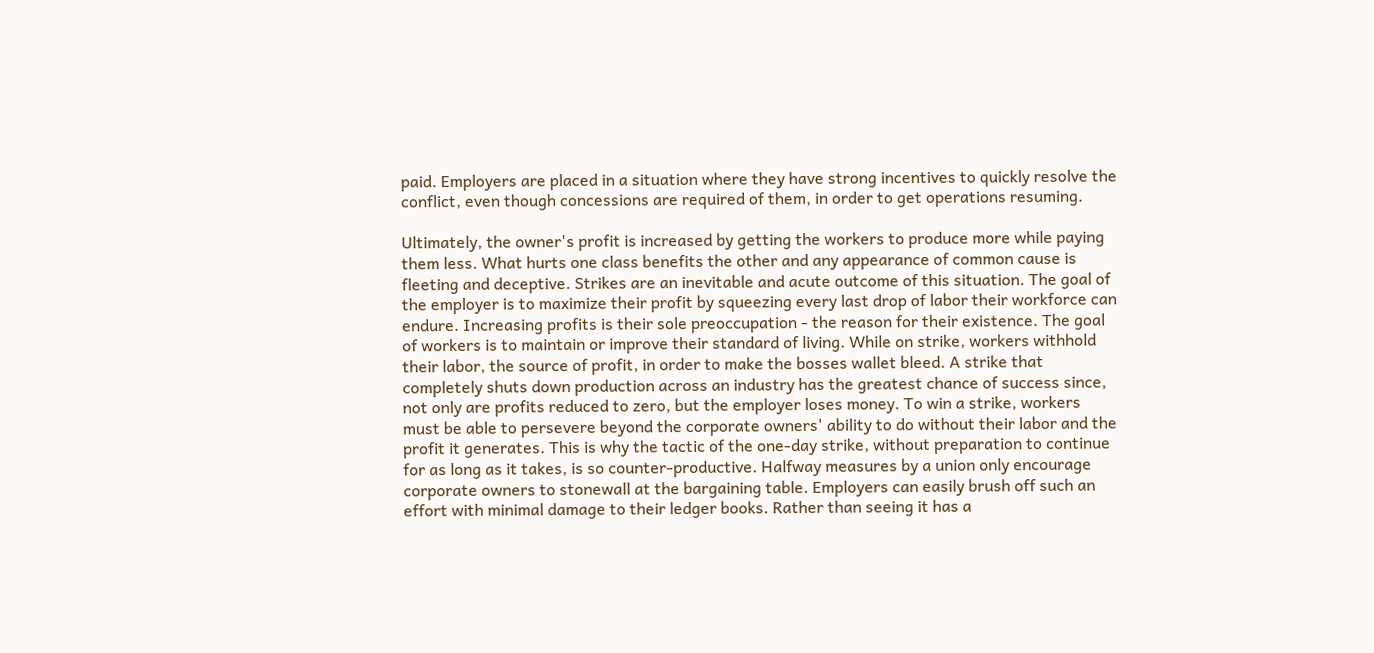paid. Employers are placed in a situation where they have strong incentives to quickly resolve the conflict, even though concessions are required of them, in order to get operations resuming.

Ultimately, the owner's profit is increased by getting the workers to produce more while paying them less. What hurts one class benefits the other and any appearance of common cause is fleeting and deceptive. Strikes are an inevitable and acute outcome of this situation. The goal of the employer is to maximize their profit by squeezing every last drop of labor their workforce can endure. Increasing profits is their sole preoccupation - the reason for their existence. The goal of workers is to maintain or improve their standard of living. While on strike, workers withhold their labor, the source of profit, in order to make the bosses wallet bleed. A strike that completely shuts down production across an industry has the greatest chance of success since, not only are profits reduced to zero, but the employer loses money. To win a strike, workers must be able to persevere beyond the corporate owners' ability to do without their labor and the profit it generates. This is why the tactic of the one-day strike, without preparation to continue for as long as it takes, is so counter-productive. Halfway measures by a union only encourage corporate owners to stonewall at the bargaining table. Employers can easily brush off such an effort with minimal damage to their ledger books. Rather than seeing it has a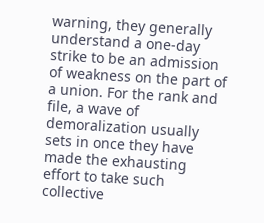warning, they generally understand a one-day strike to be an admission of weakness on the part of a union. For the rank and file, a wave of demoralization usually sets in once they have made the exhausting effort to take such collective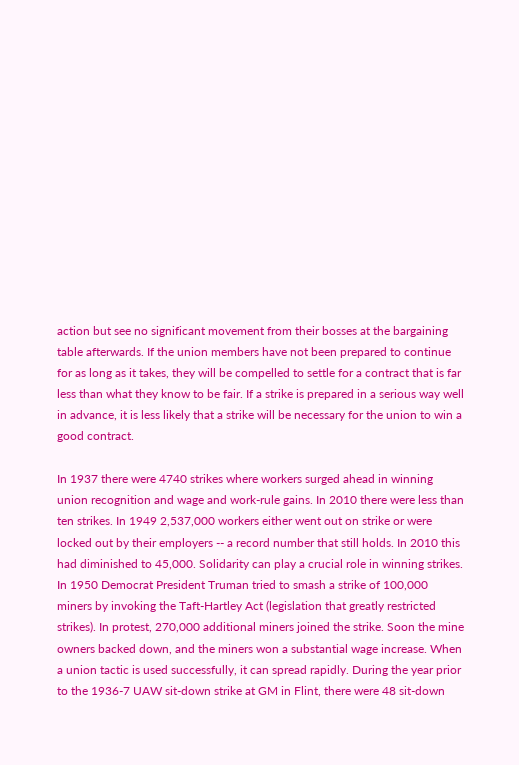action but see no significant movement from their bosses at the bargaining table afterwards. If the union members have not been prepared to continue for as long as it takes, they will be compelled to settle for a contract that is far less than what they know to be fair. If a strike is prepared in a serious way well in advance, it is less likely that a strike will be necessary for the union to win a good contract.

In 1937 there were 4740 strikes where workers surged ahead in winning union recognition and wage and work-rule gains. In 2010 there were less than ten strikes. In 1949 2,537,000 workers either went out on strike or were locked out by their employers -- a record number that still holds. In 2010 this had diminished to 45,000. Solidarity can play a crucial role in winning strikes. In 1950 Democrat President Truman tried to smash a strike of 100,000 miners by invoking the Taft-Hartley Act (legislation that greatly restricted strikes). In protest, 270,000 additional miners joined the strike. Soon the mine owners backed down, and the miners won a substantial wage increase. When a union tactic is used successfully, it can spread rapidly. During the year prior to the 1936-7 UAW sit-down strike at GM in Flint, there were 48 sit-down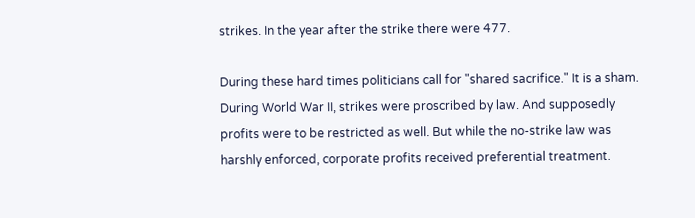strikes. In the year after the strike there were 477.

During these hard times politicians call for "shared sacrifice." It is a sham. During World War II, strikes were proscribed by law. And supposedly profits were to be restricted as well. But while the no-strike law was harshly enforced, corporate profits received preferential treatment.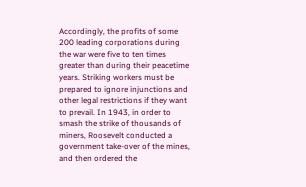Accordingly, the profits of some 200 leading corporations during the war were five to ten times greater than during their peacetime years. Striking workers must be prepared to ignore injunctions and other legal restrictions if they want to prevail. In 1943, in order to smash the strike of thousands of miners, Roosevelt conducted a government take-over of the mines, and then ordered the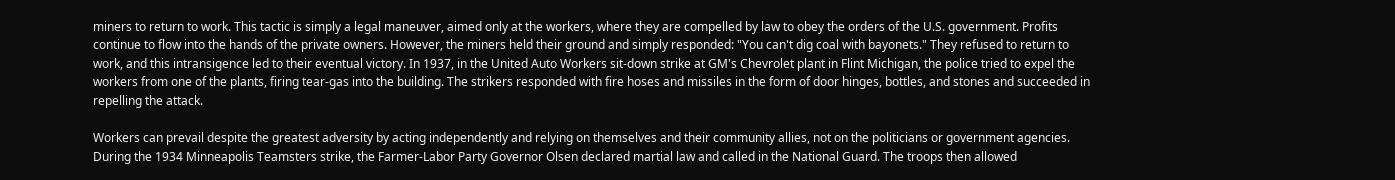miners to return to work. This tactic is simply a legal maneuver, aimed only at the workers, where they are compelled by law to obey the orders of the U.S. government. Profits continue to flow into the hands of the private owners. However, the miners held their ground and simply responded: "You can't dig coal with bayonets." They refused to return to work, and this intransigence led to their eventual victory. In 1937, in the United Auto Workers sit-down strike at GM's Chevrolet plant in Flint Michigan, the police tried to expel the workers from one of the plants, firing tear-gas into the building. The strikers responded with fire hoses and missiles in the form of door hinges, bottles, and stones and succeeded in repelling the attack.

Workers can prevail despite the greatest adversity by acting independently and relying on themselves and their community allies, not on the politicians or government agencies. During the 1934 Minneapolis Teamsters strike, the Farmer-Labor Party Governor Olsen declared martial law and called in the National Guard. The troops then allowed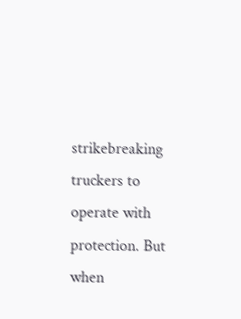strikebreaking truckers to operate with protection. But when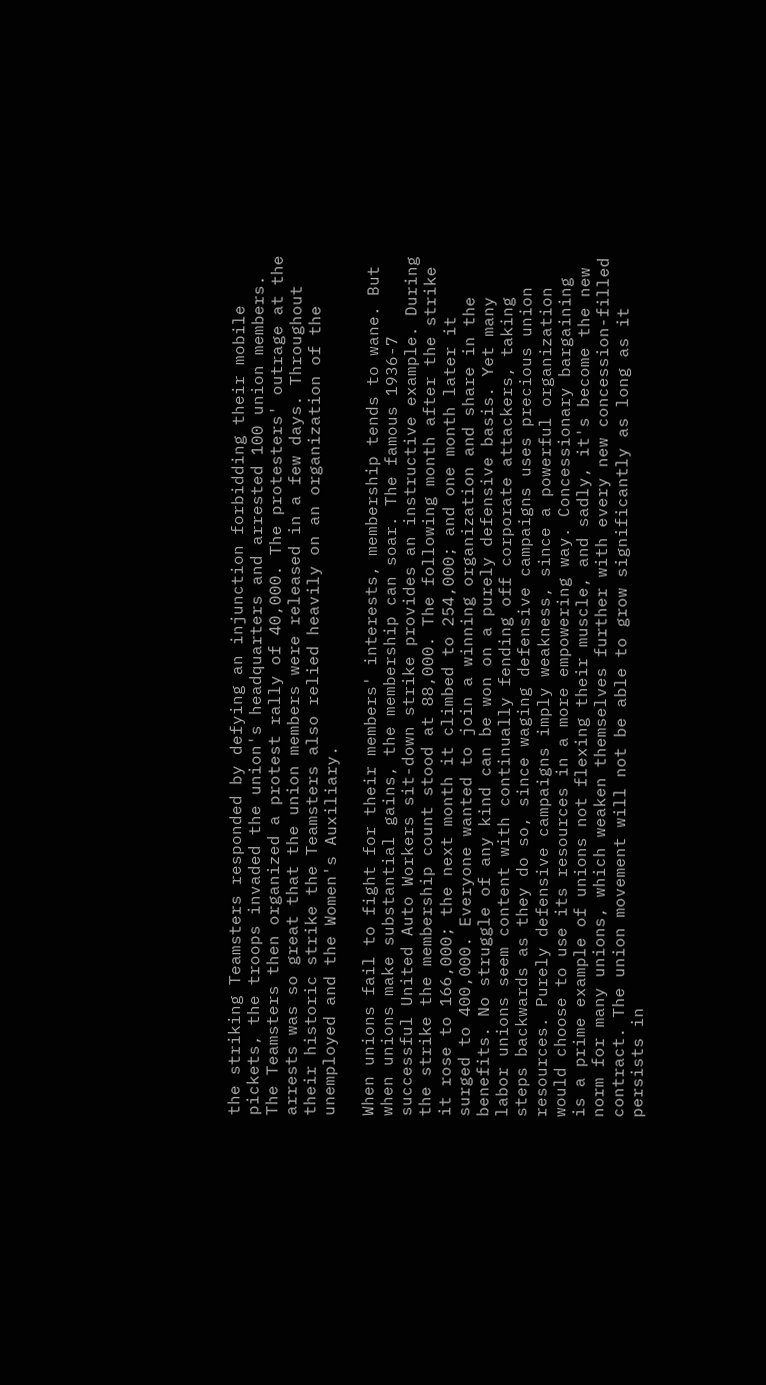the striking Teamsters responded by defying an injunction forbidding their mobile pickets, the troops invaded the union's headquarters and arrested 100 union members. The Teamsters then organized a protest rally of 40,000. The protesters' outrage at the arrests was so great that the union members were released in a few days. Throughout their historic strike the Teamsters also relied heavily on an organization of the unemployed and the Women's Auxiliary.

When unions fail to fight for their members' interests, membership tends to wane. But when unions make substantial gains, the membership can soar. The famous 1936-7 successful United Auto Workers sit-down strike provides an instructive example. During the strike the membership count stood at 88,000. The following month after the strike it rose to 166,000; the next month it climbed to 254,000; and one month later it surged to 400,000. Everyone wanted to join a winning organization and share in the benefits. No struggle of any kind can be won on a purely defensive basis. Yet many labor unions seem content with continually fending off corporate attackers, taking steps backwards as they do so, since waging defensive campaigns uses precious union resources. Purely defensive campaigns imply weakness, since a powerful organization would choose to use its resources in a more empowering way. Concessionary bargaining is a prime example of unions not flexing their muscle, and sadly, it's become the new norm for many unions, which weaken themselves further with every new concession-filled contract. The union movement will not be able to grow significantly as long as it persists in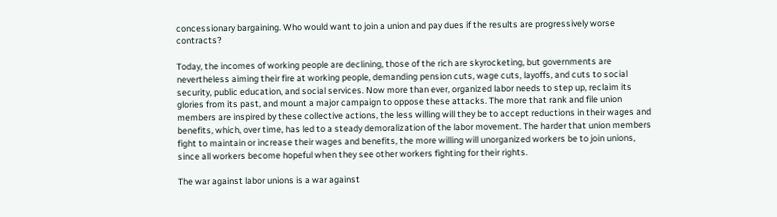concessionary bargaining. Who would want to join a union and pay dues if the results are progressively worse contracts?

Today, the incomes of working people are declining, those of the rich are skyrocketing, but governments are nevertheless aiming their fire at working people, demanding pension cuts, wage cuts, layoffs, and cuts to social security, public education, and social services. Now more than ever, organized labor needs to step up, reclaim its glories from its past, and mount a major campaign to oppose these attacks. The more that rank and file union members are inspired by these collective actions, the less willing will they be to accept reductions in their wages and benefits, which, over time, has led to a steady demoralization of the labor movement. The harder that union members fight to maintain or increase their wages and benefits, the more willing will unorganized workers be to join unions, since all workers become hopeful when they see other workers fighting for their rights.

The war against labor unions is a war against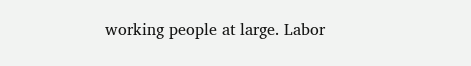working people at large. Labor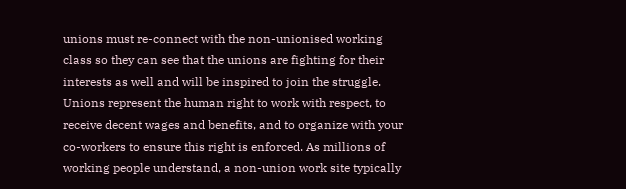unions must re-connect with the non-unionised working class so they can see that the unions are fighting for their interests as well and will be inspired to join the struggle. Unions represent the human right to work with respect, to receive decent wages and benefits, and to organize with your co-workers to ensure this right is enforced. As millions of working people understand, a non-union work site typically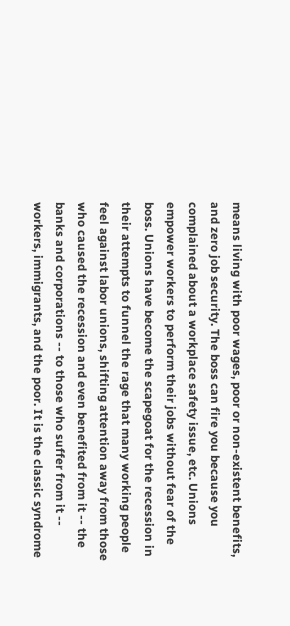means living with poor wages, poor or non-existent benefits, and zero job security. The boss can fire you because you complained about a workplace safety issue, etc. Unions empower workers to perform their jobs without fear of the boss. Unions have become the scapegoat for the recession in their attempts to funnel the rage that many working people feel against labor unions, shifting attention away from those who caused the recession and even benefited from it -- the banks and corporations -- to those who suffer from it -- workers, immigrants, and the poor. It is the classic syndrome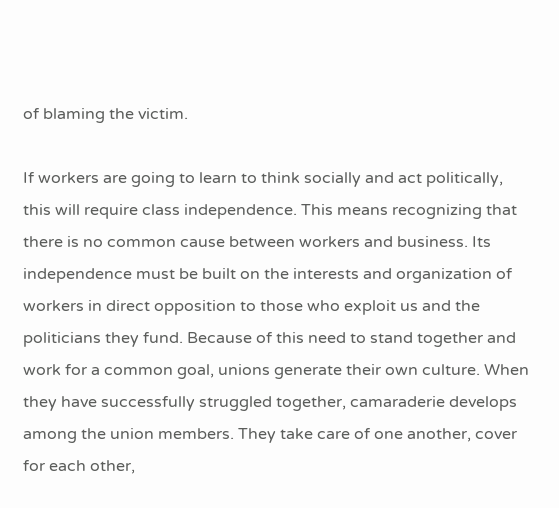of blaming the victim.

If workers are going to learn to think socially and act politically, this will require class independence. This means recognizing that there is no common cause between workers and business. Its independence must be built on the interests and organization of workers in direct opposition to those who exploit us and the politicians they fund. Because of this need to stand together and work for a common goal, unions generate their own culture. When they have successfully struggled together, camaraderie develops among the union members. They take care of one another, cover for each other,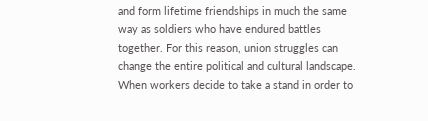and form lifetime friendships in much the same way as soldiers who have endured battles together. For this reason, union struggles can change the entire political and cultural landscape. When workers decide to take a stand in order to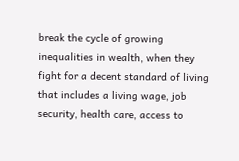break the cycle of growing inequalities in wealth, when they fight for a decent standard of living that includes a living wage, job security, health care, access to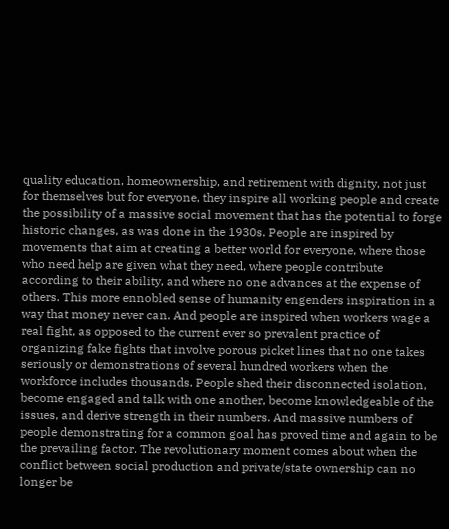quality education, homeownership, and retirement with dignity, not just for themselves but for everyone, they inspire all working people and create the possibility of a massive social movement that has the potential to forge historic changes, as was done in the 1930s. People are inspired by movements that aim at creating a better world for everyone, where those who need help are given what they need, where people contribute according to their ability, and where no one advances at the expense of others. This more ennobled sense of humanity engenders inspiration in a way that money never can. And people are inspired when workers wage a real fight, as opposed to the current ever so prevalent practice of organizing fake fights that involve porous picket lines that no one takes seriously or demonstrations of several hundred workers when the workforce includes thousands. People shed their disconnected isolation, become engaged and talk with one another, become knowledgeable of the issues, and derive strength in their numbers. And massive numbers of people demonstrating for a common goal has proved time and again to be the prevailing factor. The revolutionary moment comes about when the conflict between social production and private/state ownership can no longer be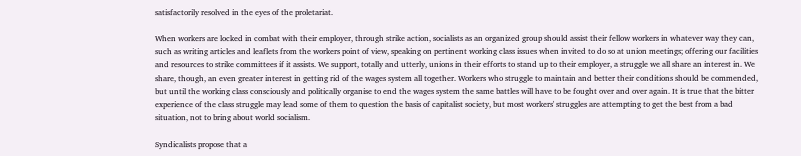satisfactorily resolved in the eyes of the proletariat.

When workers are locked in combat with their employer, through strike action, socialists as an organized group should assist their fellow workers in whatever way they can, such as writing articles and leaflets from the workers point of view, speaking on pertinent working class issues when invited to do so at union meetings; offering our facilities and resources to strike committees if it assists. We support, totally and utterly, unions in their efforts to stand up to their employer, a struggle we all share an interest in. We share, though, an even greater interest in getting rid of the wages system all together. Workers who struggle to maintain and better their conditions should be commended, but until the working class consciously and politically organise to end the wages system the same battles will have to be fought over and over again. It is true that the bitter experience of the class struggle may lead some of them to question the basis of capitalist society, but most workers' struggles are attempting to get the best from a bad situation, not to bring about world socialism.

Syndicalists propose that a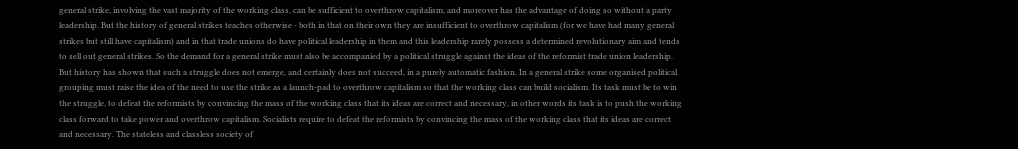general strike, involving the vast majority of the working class, can be sufficient to overthrow capitalism, and moreover has the advantage of doing so without a party leadership. But the history of general strikes teaches otherwise - both in that on their own they are insufficient to overthrow capitalism (for we have had many general strikes but still have capitalism) and in that trade unions do have political leadership in them and this leadership rarely possess a determined revolutionary aim and tends to sell out general strikes. So the demand for a general strike must also be accompanied by a political struggle against the ideas of the reformist trade union leadership. But history has shown that such a struggle does not emerge, and certainly does not succeed, in a purely automatic fashion. In a general strike some organised political grouping must raise the idea of the need to use the strike as a launch-pad to overthrow capitalism so that the working class can build socialism. Its task must be to win the struggle, to defeat the reformists by convincing the mass of the working class that its ideas are correct and necessary, in other words its task is to push the working class forward to take power and overthrow capitalism. Socialists require to defeat the reformists by convincing the mass of the working class that its ideas are correct and necessary. The stateless and classless society of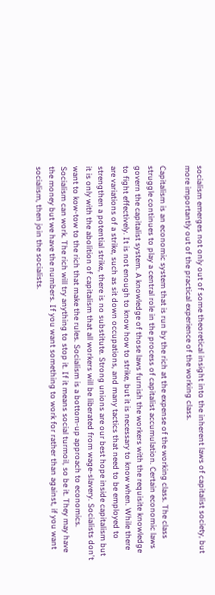socialism emerges not only out of some theoretical insight into the inherent laws of capitalist society, but more importantly out of the practical experience of the working class.

Capitalism is an economic system that is run by the rich at the expense of the working class. The class struggle continues to play a central role in the process of capitalist accumulation. Certain economic laws govern the capitalist system. A knowledge of those laws furnish the workers with the requisite knowledge to fight effectively. It is not enough to know how to strike, but it is necessary to know when. While there are variations of a strike, such as sit down occupations, and many tactics that need to be employed to strengthen a potential strike, there is no substitute. Strong unions are our best hope inside capitalism but it is only with the abolition of capitalism that all workers will be liberated from wage-slavery. Socialists don't want to kow-tow to the rich that make the rules. Socialism is a bottom-up approach to economics. Socialism can work. The rich will try anything to stop it. If it means social turmoil, so be it. They may have the money but we have the numbers. If you want something to work for rather than against, if you want socialism, then join the socialists.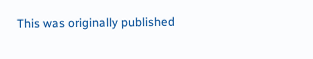This was originally published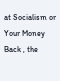at Socialism or Your Money Back , the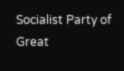Socialist Party of Great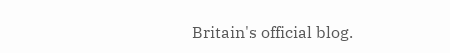Britain's official blog.